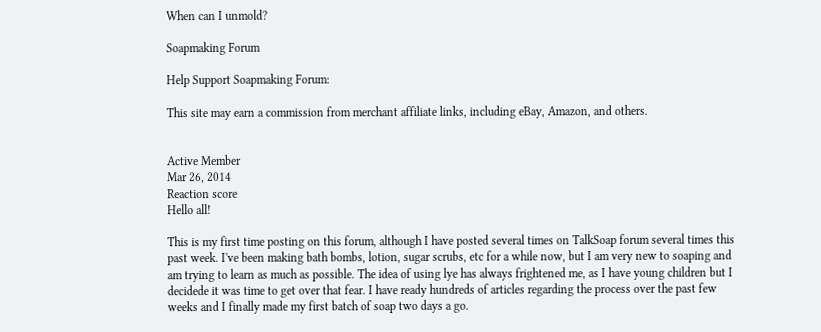When can I unmold?

Soapmaking Forum

Help Support Soapmaking Forum:

This site may earn a commission from merchant affiliate links, including eBay, Amazon, and others.


Active Member
Mar 26, 2014
Reaction score
Hello all!

This is my first time posting on this forum, although I have posted several times on TalkSoap forum several times this past week. I've been making bath bombs, lotion, sugar scrubs, etc for a while now, but I am very new to soaping and am trying to learn as much as possible. The idea of using lye has always frightened me, as I have young children but I decidede it was time to get over that fear. I have ready hundreds of articles regarding the process over the past few weeks and I finally made my first batch of soap two days a go.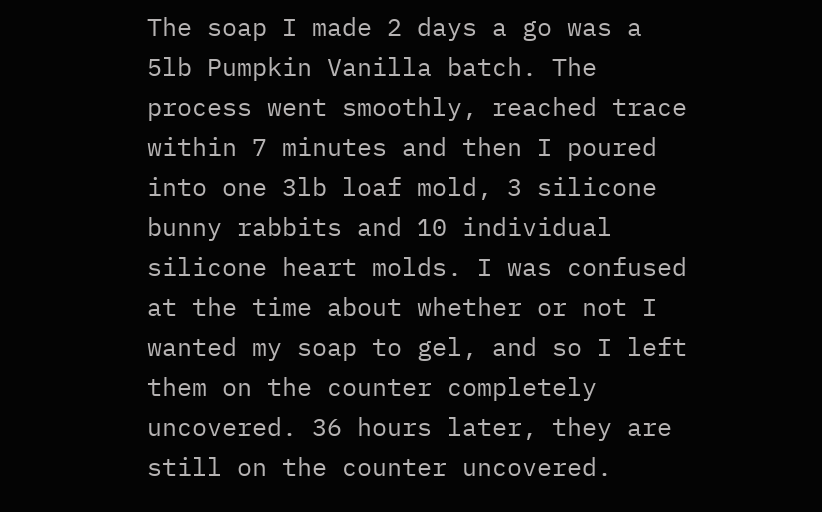The soap I made 2 days a go was a 5lb Pumpkin Vanilla batch. The process went smoothly, reached trace within 7 minutes and then I poured into one 3lb loaf mold, 3 silicone bunny rabbits and 10 individual silicone heart molds. I was confused at the time about whether or not I wanted my soap to gel, and so I left them on the counter completely uncovered. 36 hours later, they are still on the counter uncovered.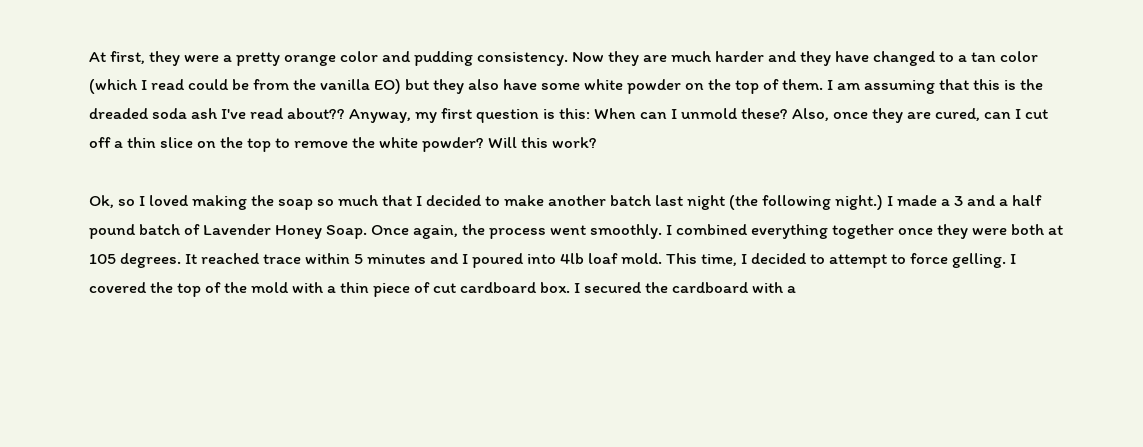At first, they were a pretty orange color and pudding consistency. Now they are much harder and they have changed to a tan color (which I read could be from the vanilla EO) but they also have some white powder on the top of them. I am assuming that this is the dreaded soda ash I've read about?? Anyway, my first question is this: When can I unmold these? Also, once they are cured, can I cut off a thin slice on the top to remove the white powder? Will this work?

Ok, so I loved making the soap so much that I decided to make another batch last night (the following night.) I made a 3 and a half pound batch of Lavender Honey Soap. Once again, the process went smoothly. I combined everything together once they were both at 105 degrees. It reached trace within 5 minutes and I poured into 4lb loaf mold. This time, I decided to attempt to force gelling. I covered the top of the mold with a thin piece of cut cardboard box. I secured the cardboard with a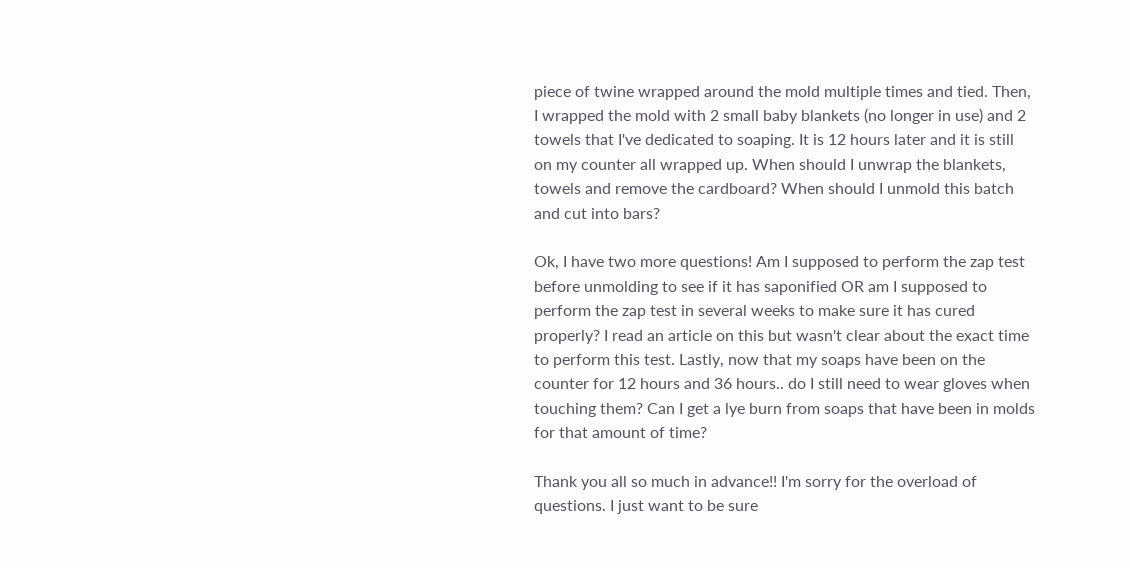piece of twine wrapped around the mold multiple times and tied. Then, I wrapped the mold with 2 small baby blankets (no longer in use) and 2 towels that I've dedicated to soaping. It is 12 hours later and it is still on my counter all wrapped up. When should I unwrap the blankets, towels and remove the cardboard? When should I unmold this batch and cut into bars?

Ok, I have two more questions! Am I supposed to perform the zap test before unmolding to see if it has saponified OR am I supposed to perform the zap test in several weeks to make sure it has cured properly? I read an article on this but wasn't clear about the exact time to perform this test. Lastly, now that my soaps have been on the counter for 12 hours and 36 hours.. do I still need to wear gloves when touching them? Can I get a lye burn from soaps that have been in molds for that amount of time?

Thank you all so much in advance!! I'm sorry for the overload of questions. I just want to be sure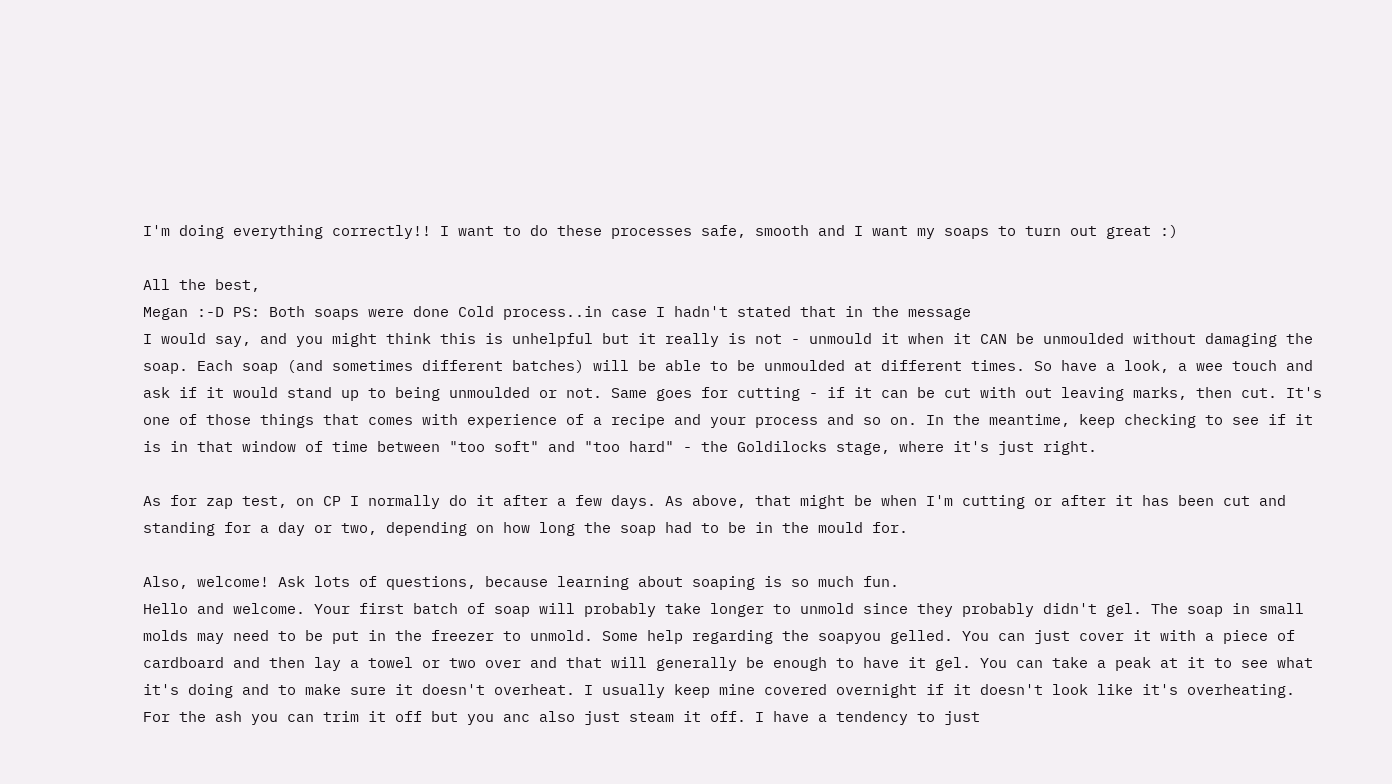I'm doing everything correctly!! I want to do these processes safe, smooth and I want my soaps to turn out great :)

All the best,
Megan :-D PS: Both soaps were done Cold process..in case I hadn't stated that in the message
I would say, and you might think this is unhelpful but it really is not - unmould it when it CAN be unmoulded without damaging the soap. Each soap (and sometimes different batches) will be able to be unmoulded at different times. So have a look, a wee touch and ask if it would stand up to being unmoulded or not. Same goes for cutting - if it can be cut with out leaving marks, then cut. It's one of those things that comes with experience of a recipe and your process and so on. In the meantime, keep checking to see if it is in that window of time between "too soft" and "too hard" - the Goldilocks stage, where it's just right.

As for zap test, on CP I normally do it after a few days. As above, that might be when I'm cutting or after it has been cut and standing for a day or two, depending on how long the soap had to be in the mould for.

Also, welcome! Ask lots of questions, because learning about soaping is so much fun.
Hello and welcome. Your first batch of soap will probably take longer to unmold since they probably didn't gel. The soap in small molds may need to be put in the freezer to unmold. Some help regarding the soapyou gelled. You can just cover it with a piece of cardboard and then lay a towel or two over and that will generally be enough to have it gel. You can take a peak at it to see what it's doing and to make sure it doesn't overheat. I usually keep mine covered overnight if it doesn't look like it's overheating. For the ash you can trim it off but you anc also just steam it off. I have a tendency to just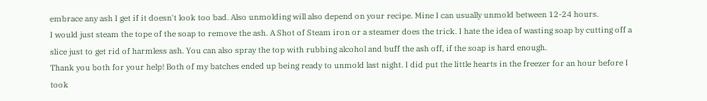embrace any ash I get if it doesn't look too bad. Also unmolding will also depend on your recipe. Mine I can usually unmold between 12-24 hours.
I would just steam the tope of the soap to remove the ash. A Shot of Steam iron or a steamer does the trick. I hate the idea of wasting soap by cutting off a slice just to get rid of harmless ash. You can also spray the top with rubbing alcohol and buff the ash off, if the soap is hard enough.
Thank you both for your help! Both of my batches ended up being ready to unmold last night. I did put the little hearts in the freezer for an hour before I took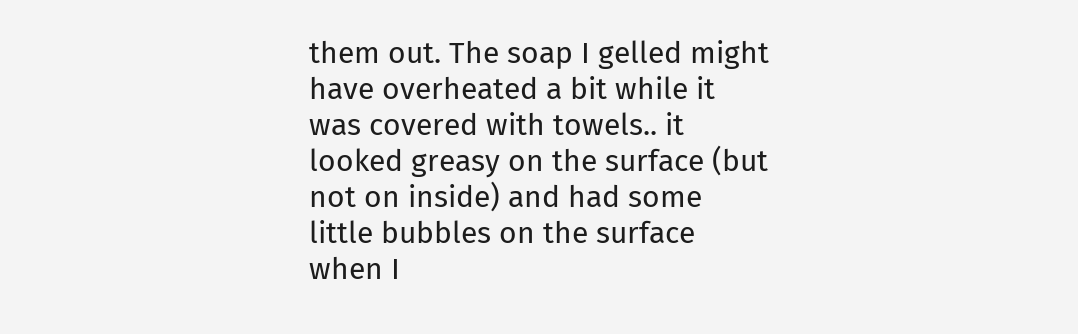them out. The soap I gelled might have overheated a bit while it was covered with towels.. it looked greasy on the surface (but not on inside) and had some little bubbles on the surface when I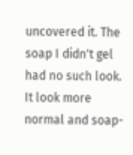uncovered it. The soap I didn't gel had no such look. It look more normal and soap-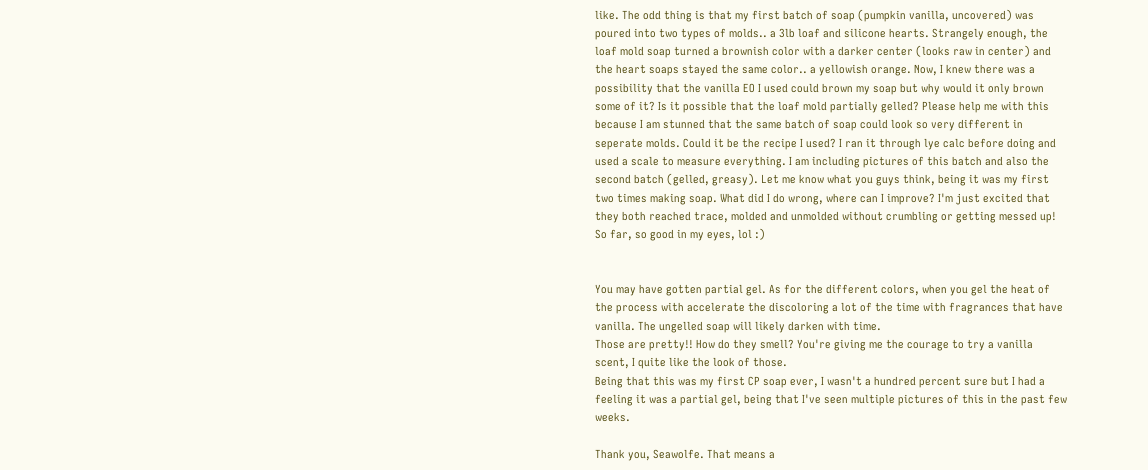like. The odd thing is that my first batch of soap (pumpkin vanilla, uncovered) was poured into two types of molds.. a 3lb loaf and silicone hearts. Strangely enough, the loaf mold soap turned a brownish color with a darker center (looks raw in center) and the heart soaps stayed the same color.. a yellowish orange. Now, I knew there was a possibility that the vanilla EO I used could brown my soap but why would it only brown some of it? Is it possible that the loaf mold partially gelled? Please help me with this because I am stunned that the same batch of soap could look so very different in seperate molds. Could it be the recipe I used? I ran it through lye calc before doing and used a scale to measure everything. I am including pictures of this batch and also the second batch (gelled, greasy). Let me know what you guys think, being it was my first two times making soap. What did I do wrong, where can I improve? I'm just excited that they both reached trace, molded and unmolded without crumbling or getting messed up! So far, so good in my eyes, lol :)


You may have gotten partial gel. As for the different colors, when you gel the heat of the process with accelerate the discoloring a lot of the time with fragrances that have vanilla. The ungelled soap will likely darken with time.
Those are pretty!! How do they smell? You're giving me the courage to try a vanilla scent, I quite like the look of those.
Being that this was my first CP soap ever, I wasn't a hundred percent sure but I had a feeling it was a partial gel, being that I've seen multiple pictures of this in the past few weeks.

Thank you, Seawolfe. That means a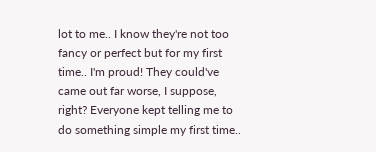lot to me.. I know they're not too fancy or perfect but for my first time.. I'm proud! They could've came out far worse, I suppose, right? Everyone kept telling me to do something simple my first time..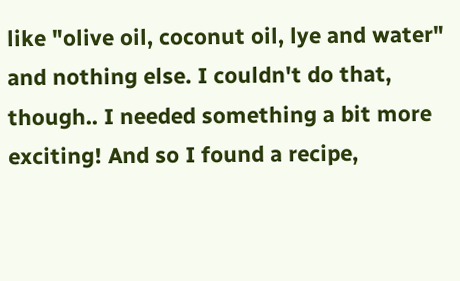like "olive oil, coconut oil, lye and water" and nothing else. I couldn't do that, though.. I needed something a bit more exciting! And so I found a recipe,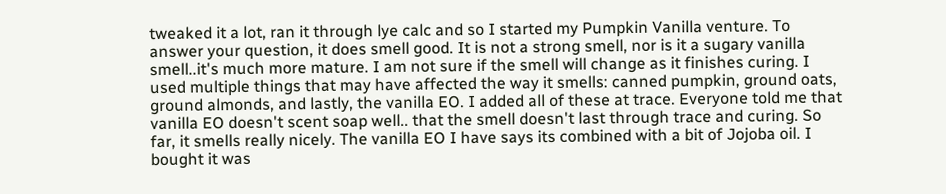tweaked it a lot, ran it through lye calc and so I started my Pumpkin Vanilla venture. To answer your question, it does smell good. It is not a strong smell, nor is it a sugary vanilla smell..it's much more mature. I am not sure if the smell will change as it finishes curing. I used multiple things that may have affected the way it smells: canned pumpkin, ground oats, ground almonds, and lastly, the vanilla EO. I added all of these at trace. Everyone told me that vanilla EO doesn't scent soap well.. that the smell doesn't last through trace and curing. So far, it smells really nicely. The vanilla EO I have says its combined with a bit of Jojoba oil. I bought it was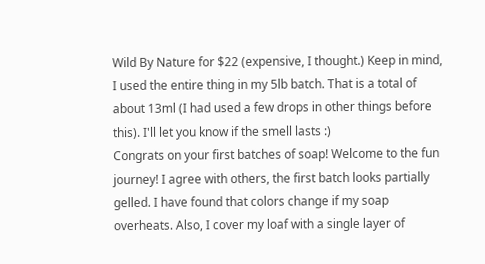Wild By Nature for $22 (expensive, I thought.) Keep in mind, I used the entire thing in my 5lb batch. That is a total of about 13ml (I had used a few drops in other things before this). I'll let you know if the smell lasts :)
Congrats on your first batches of soap! Welcome to the fun journey! I agree with others, the first batch looks partially gelled. I have found that colors change if my soap overheats. Also, I cover my loaf with a single layer of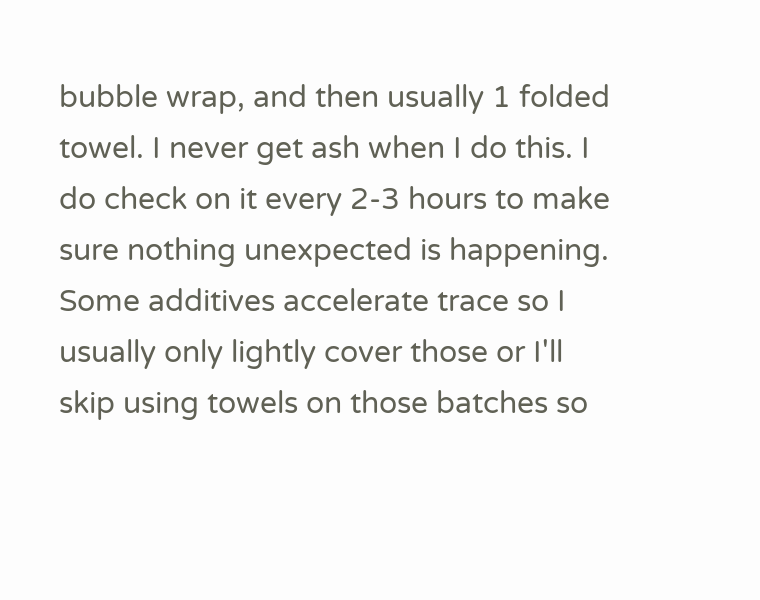bubble wrap, and then usually 1 folded towel. I never get ash when I do this. I do check on it every 2-3 hours to make sure nothing unexpected is happening. Some additives accelerate trace so I usually only lightly cover those or I'll skip using towels on those batches so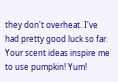they don't overheat. I've had pretty good luck so far. Your scent ideas inspire me to use pumpkin! Yum!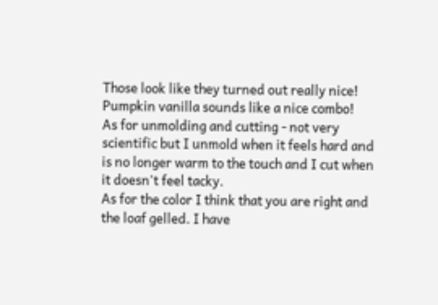Those look like they turned out really nice! Pumpkin vanilla sounds like a nice combo!
As for unmolding and cutting - not very scientific but I unmold when it feels hard and is no longer warm to the touch and I cut when it doesn't feel tacky.
As for the color I think that you are right and the loaf gelled. I have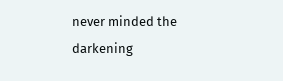never minded the darkening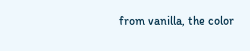from vanilla, the color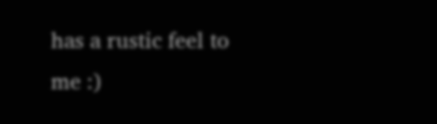has a rustic feel to me :)